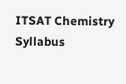ITSAT Chemistry Syllabus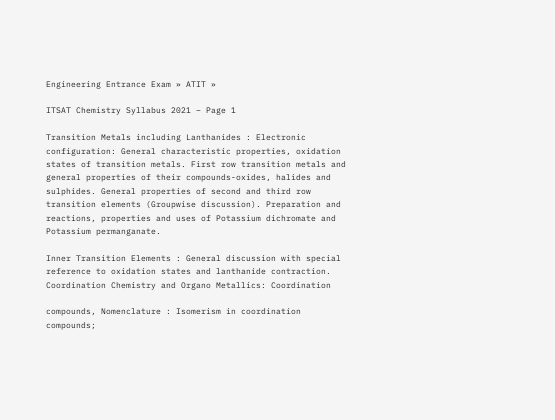Engineering Entrance Exam » ATIT »

ITSAT Chemistry Syllabus 2021 – Page 1

Transition Metals including Lanthanides : Electronic configuration: General characteristic properties, oxidation states of transition metals. First row transition metals and general properties of their compounds-oxides, halides and sulphides. General properties of second and third row transition elements (Groupwise discussion). Preparation and reactions, properties and uses of Potassium dichromate and Potassium permanganate.

Inner Transition Elements : General discussion with special reference to oxidation states and lanthanide contraction. Coordination Chemistry and Organo Metallics: Coordination

compounds, Nomenclature : Isomerism in coordination compounds;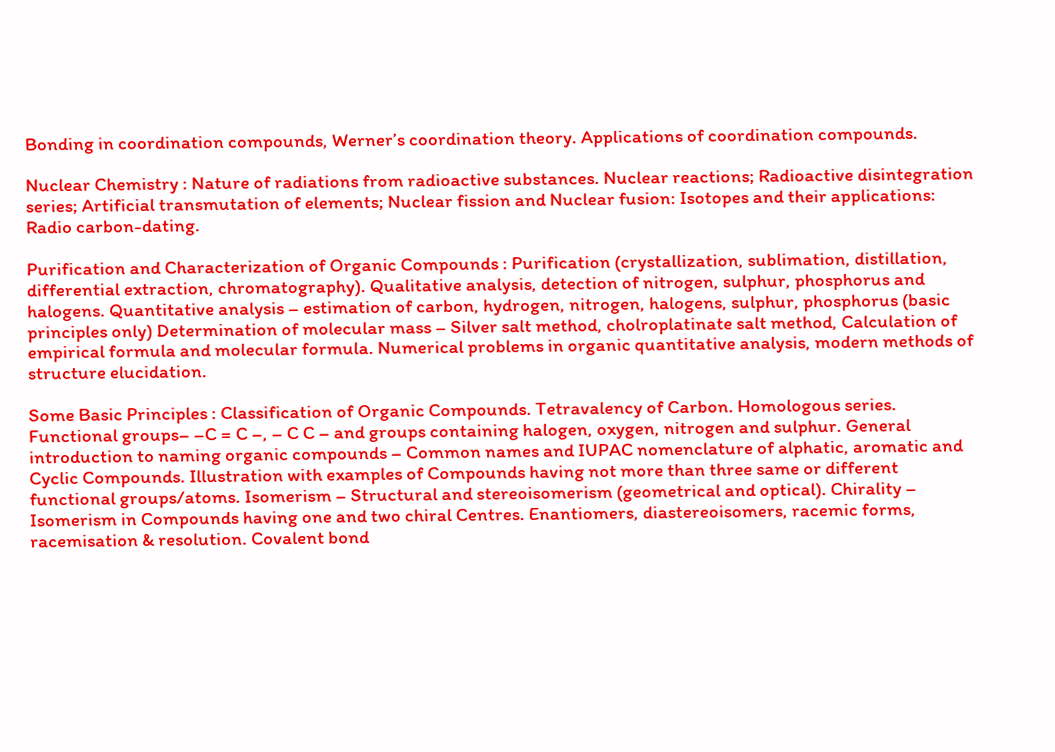Bonding in coordination compounds, Werner’s coordination theory. Applications of coordination compounds.

Nuclear Chemistry : Nature of radiations from radioactive substances. Nuclear reactions; Radioactive disintegration series; Artificial transmutation of elements; Nuclear fission and Nuclear fusion: Isotopes and their applications: Radio carbon-dating.

Purification and Characterization of Organic Compounds : Purification (crystallization, sublimation, distillation, differential extraction, chromatography). Qualitative analysis, detection of nitrogen, sulphur, phosphorus and halogens. Quantitative analysis – estimation of carbon, hydrogen, nitrogen, halogens, sulphur, phosphorus (basic principles only) Determination of molecular mass – Silver salt method, cholroplatinate salt method, Calculation of empirical formula and molecular formula. Numerical problems in organic quantitative analysis, modern methods of structure elucidation.

Some Basic Principles : Classification of Organic Compounds. Tetravalency of Carbon. Homologous series. Functional groups– –C = C –, – C C – and groups containing halogen, oxygen, nitrogen and sulphur. General introduction to naming organic compounds – Common names and IUPAC nomenclature of alphatic, aromatic and Cyclic Compounds. Illustration with examples of Compounds having not more than three same or different functional groups/atoms. Isomerism – Structural and stereoisomerism (geometrical and optical). Chirality – Isomerism in Compounds having one and two chiral Centres. Enantiomers, diastereoisomers, racemic forms, racemisation & resolution. Covalent bond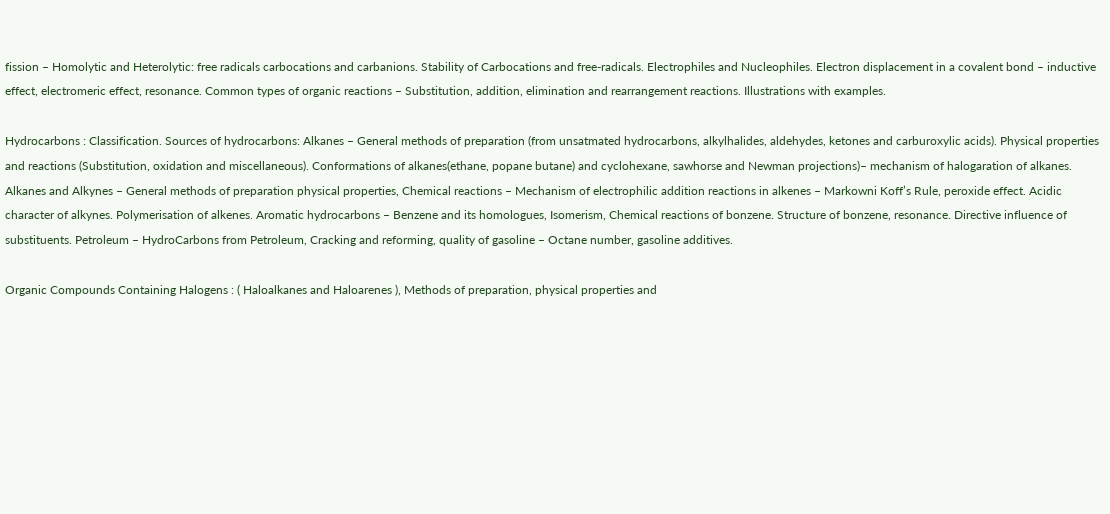fission – Homolytic and Heterolytic: free radicals carbocations and carbanions. Stability of Carbocations and free-radicals. Electrophiles and Nucleophiles. Electron displacement in a covalent bond – inductive effect, electromeric effect, resonance. Common types of organic reactions – Substitution, addition, elimination and rearrangement reactions. Illustrations with examples.

Hydrocarbons : Classification. Sources of hydrocarbons: Alkanes – General methods of preparation (from unsatmated hydrocarbons, alkylhalides, aldehydes, ketones and carburoxylic acids). Physical properties and reactions (Substitution, oxidation and miscellaneous). Conformations of alkanes(ethane, popane butane) and cyclohexane, sawhorse and Newman projections)– mechanism of halogaration of alkanes. Alkanes and Alkynes – General methods of preparation physical properties, Chemical reactions – Mechanism of electrophilic addition reactions in alkenes – Markowni Koff’s Rule, peroxide effect. Acidic character of alkynes. Polymerisation of alkenes. Aromatic hydrocarbons – Benzene and its homologues, Isomerism, Chemical reactions of bonzene. Structure of bonzene, resonance. Directive influence of substituents. Petroleum – HydroCarbons from Petroleum, Cracking and reforming, quality of gasoline – Octane number, gasoline additives.

Organic Compounds Containing Halogens : ( Haloalkanes and Haloarenes ), Methods of preparation, physical properties and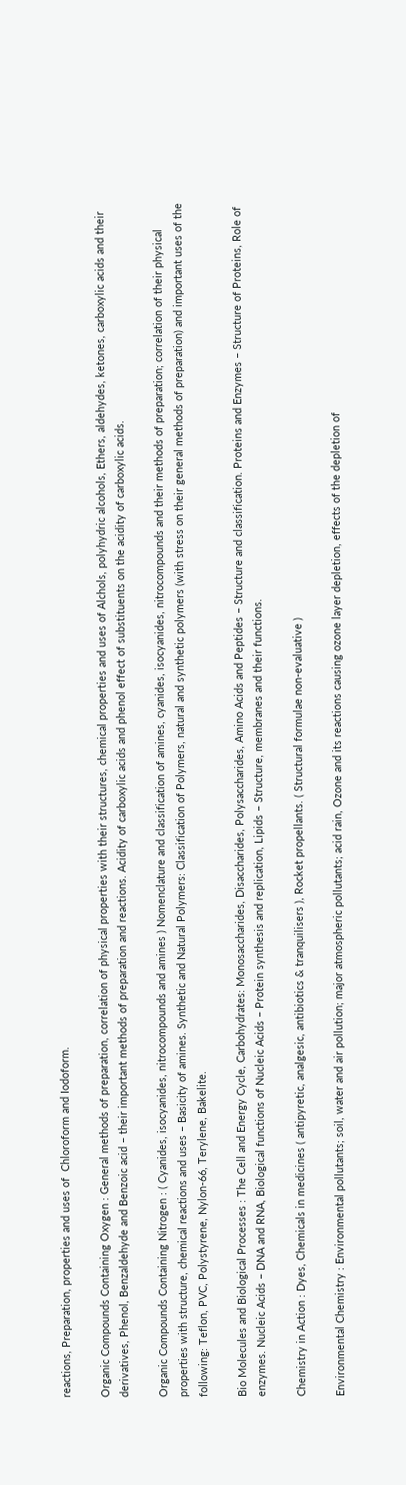reactions, Preparation, properties and uses of  Chloroform and Iodoform.

Organic Compounds Containing Oxygen : General methods of preparation, correlation of physical properties with their structures, chemical properties and uses of Alchols, polyhydric alcohols, Ethers, aldehydes, ketones, carboxylic acids and their derivatives, Phenol, Benzaldehyde and Benzoic acid – their important methods of preparation and reactions. Acidity of carboxylic acids and phenol effect of substituents on the acidity of carboxylic acids.

Organic Compounds Containing Nitrogen : ( Cyanides, isocyanides, nitrocompounds and amines ) Nomenclature and classification of amines, cyanides, isocyanides, nitrocompounds and their methods of preparation; correlation of their physical properties with structure, chemical reactions and uses – Basicity of amines. Synthetic and Natural Polymers: Classification of Polymers, natural and synthetic polymers (with stress on their general methods of preparation) and important uses of the following: Teflon, PVC, Polystyrene, Nylon-66, Terylene, Bakelite.

Bio Molecules and Biological Processes : The Cell and Energy Cycle, Carbohydrates: Monosaccharides, Disaccharides, Polysaccharides, Amino Acids and Peptides – Structure and classification. Proteins and Enzymes – Structure of Proteins, Role of enzymes. Nucleic Acids – DNA and RNA, Biological functions of Nucleic Acids – Protein synthesis and replication, Lipids – Structure, membranes and their functions.

Chemistry in Action : Dyes, Chemicals in medicines ( antipyretic, analgesic, antibiotics & tranquilisers ), Rocket propellants. ( Structural formulae non-evaluative )

Environmental Chemistry : Environmental pollutants; soil, water and air pollution; major atmospheric pollutants; acid rain, Ozone and its reactions causing ozone layer depletion, effects of the depletion of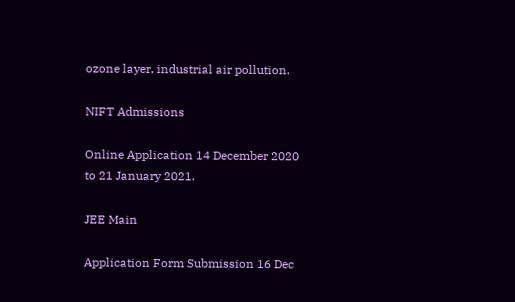ozone layer, industrial air pollution.

NIFT Admissions

Online Application 14 December 2020 to 21 January 2021.

JEE Main

Application Form Submission 16 Dec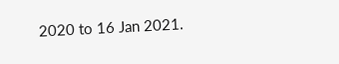2020 to 16 Jan 2021.